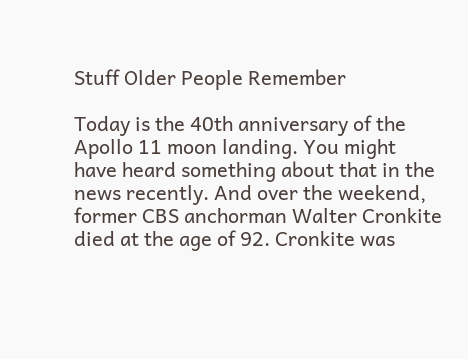Stuff Older People Remember

Today is the 40th anniversary of the Apollo 11 moon landing. You might have heard something about that in the news recently. And over the weekend, former CBS anchorman Walter Cronkite died at the age of 92. Cronkite was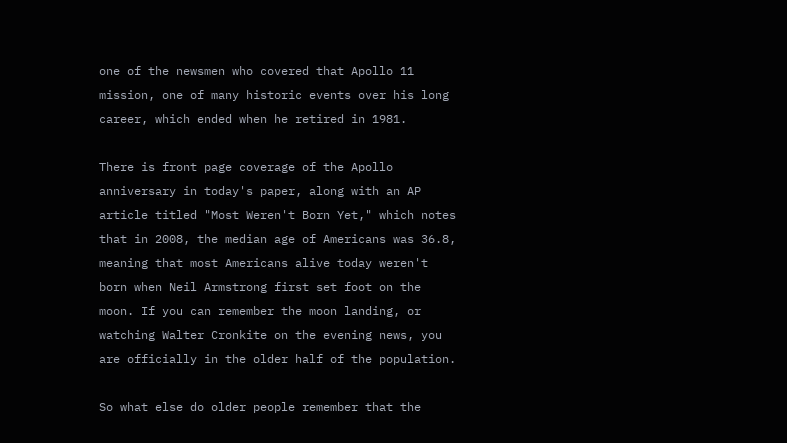one of the newsmen who covered that Apollo 11 mission, one of many historic events over his long career, which ended when he retired in 1981.

There is front page coverage of the Apollo anniversary in today's paper, along with an AP article titled "Most Weren't Born Yet," which notes that in 2008, the median age of Americans was 36.8, meaning that most Americans alive today weren't born when Neil Armstrong first set foot on the moon. If you can remember the moon landing, or watching Walter Cronkite on the evening news, you are officially in the older half of the population.

So what else do older people remember that the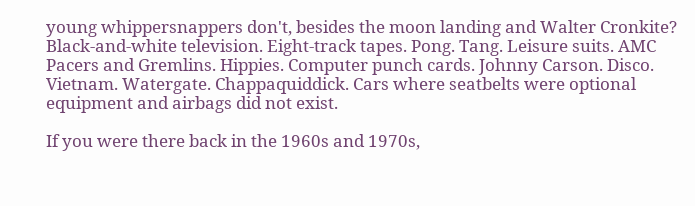young whippersnappers don't, besides the moon landing and Walter Cronkite? Black-and-white television. Eight-track tapes. Pong. Tang. Leisure suits. AMC Pacers and Gremlins. Hippies. Computer punch cards. Johnny Carson. Disco. Vietnam. Watergate. Chappaquiddick. Cars where seatbelts were optional equipment and airbags did not exist.

If you were there back in the 1960s and 1970s,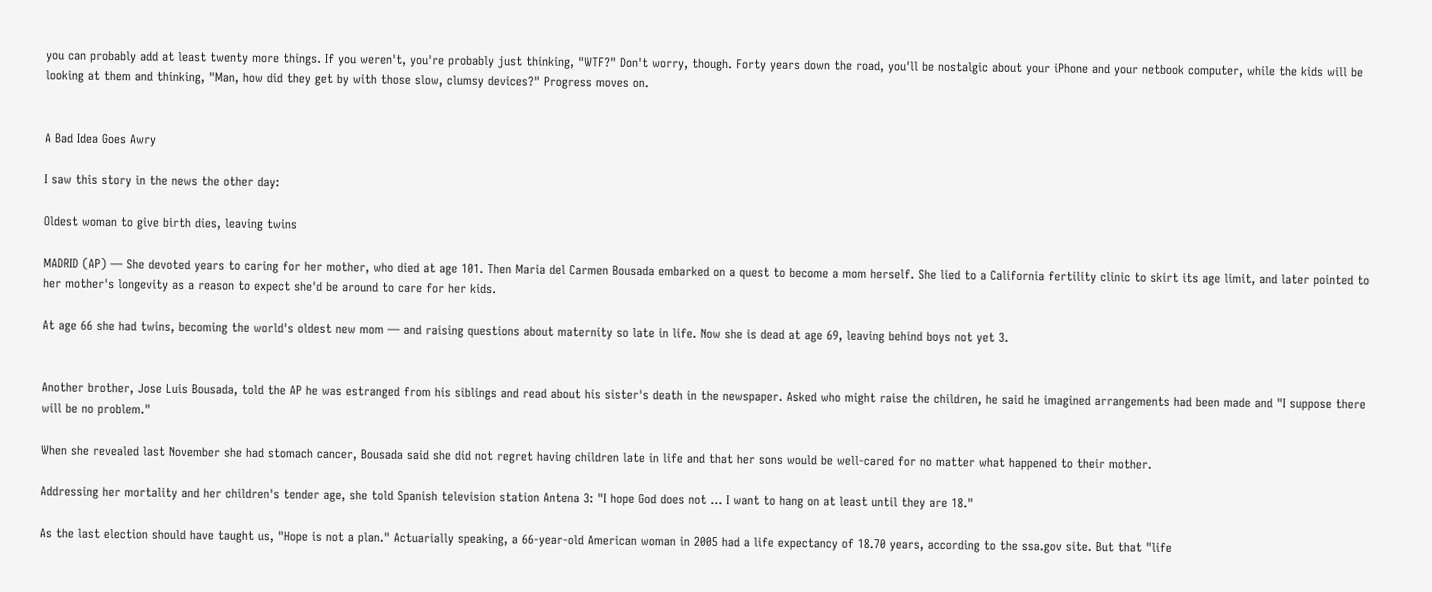you can probably add at least twenty more things. If you weren't, you're probably just thinking, "WTF?" Don't worry, though. Forty years down the road, you'll be nostalgic about your iPhone and your netbook computer, while the kids will be looking at them and thinking, "Man, how did they get by with those slow, clumsy devices?" Progress moves on.


A Bad Idea Goes Awry

I saw this story in the news the other day:

Oldest woman to give birth dies, leaving twins

MADRID (AP) — She devoted years to caring for her mother, who died at age 101. Then Maria del Carmen Bousada embarked on a quest to become a mom herself. She lied to a California fertility clinic to skirt its age limit, and later pointed to her mother's longevity as a reason to expect she'd be around to care for her kids.

At age 66 she had twins, becoming the world's oldest new mom — and raising questions about maternity so late in life. Now she is dead at age 69, leaving behind boys not yet 3.


Another brother, Jose Luis Bousada, told the AP he was estranged from his siblings and read about his sister's death in the newspaper. Asked who might raise the children, he said he imagined arrangements had been made and "I suppose there will be no problem."

When she revealed last November she had stomach cancer, Bousada said she did not regret having children late in life and that her sons would be well-cared for no matter what happened to their mother.

Addressing her mortality and her children's tender age, she told Spanish television station Antena 3: "I hope God does not ... I want to hang on at least until they are 18."

As the last election should have taught us, "Hope is not a plan." Actuarially speaking, a 66-year-old American woman in 2005 had a life expectancy of 18.70 years, according to the ssa.gov site. But that "life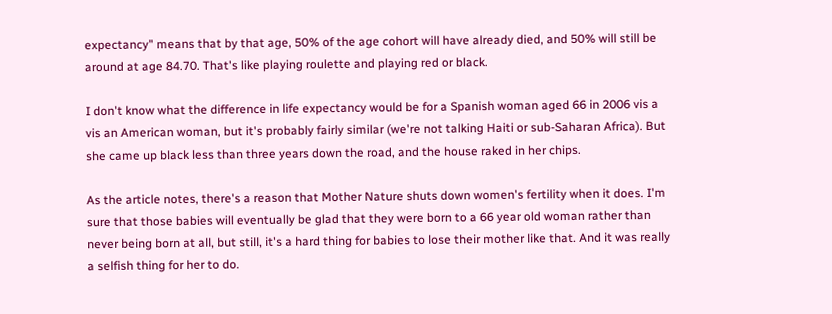expectancy" means that by that age, 50% of the age cohort will have already died, and 50% will still be around at age 84.70. That's like playing roulette and playing red or black.

I don't know what the difference in life expectancy would be for a Spanish woman aged 66 in 2006 vis a vis an American woman, but it's probably fairly similar (we're not talking Haiti or sub-Saharan Africa). But she came up black less than three years down the road, and the house raked in her chips.

As the article notes, there's a reason that Mother Nature shuts down women's fertility when it does. I'm sure that those babies will eventually be glad that they were born to a 66 year old woman rather than never being born at all, but still, it's a hard thing for babies to lose their mother like that. And it was really a selfish thing for her to do.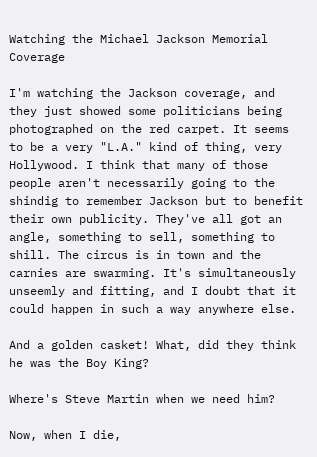Watching the Michael Jackson Memorial Coverage

I'm watching the Jackson coverage, and they just showed some politicians being photographed on the red carpet. It seems to be a very "L.A." kind of thing, very Hollywood. I think that many of those people aren't necessarily going to the shindig to remember Jackson but to benefit their own publicity. They've all got an angle, something to sell, something to shill. The circus is in town and the carnies are swarming. It's simultaneously unseemly and fitting, and I doubt that it could happen in such a way anywhere else.

And a golden casket! What, did they think he was the Boy King?

Where's Steve Martin when we need him?

Now, when I die,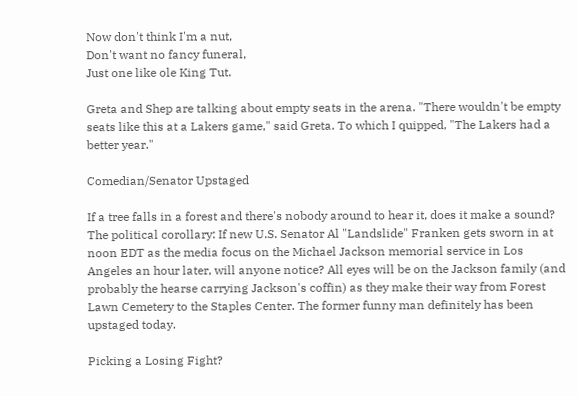Now don't think I'm a nut,
Don't want no fancy funeral,
Just one like ole King Tut.

Greta and Shep are talking about empty seats in the arena. "There wouldn't be empty seats like this at a Lakers game," said Greta. To which I quipped, "The Lakers had a better year."

Comedian/Senator Upstaged

If a tree falls in a forest and there's nobody around to hear it, does it make a sound? The political corollary: If new U.S. Senator Al "Landslide" Franken gets sworn in at noon EDT as the media focus on the Michael Jackson memorial service in Los Angeles an hour later, will anyone notice? All eyes will be on the Jackson family (and probably the hearse carrying Jackson's coffin) as they make their way from Forest Lawn Cemetery to the Staples Center. The former funny man definitely has been upstaged today.

Picking a Losing Fight?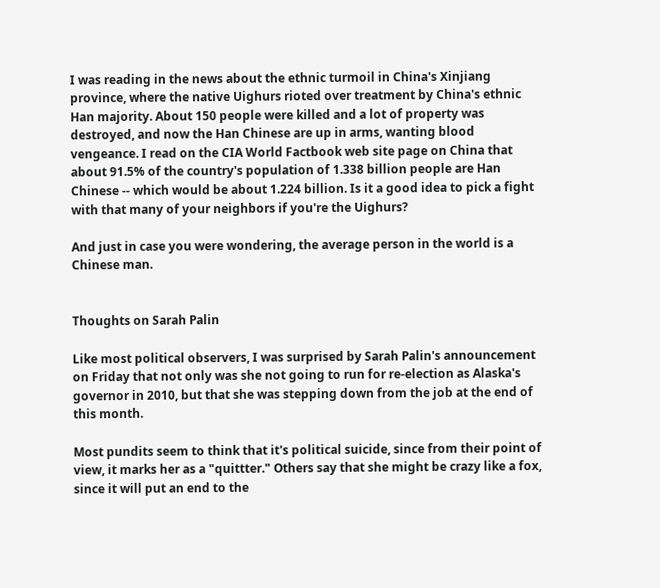I was reading in the news about the ethnic turmoil in China's Xinjiang province, where the native Uighurs rioted over treatment by China's ethnic Han majority. About 150 people were killed and a lot of property was destroyed, and now the Han Chinese are up in arms, wanting blood vengeance. I read on the CIA World Factbook web site page on China that about 91.5% of the country's population of 1.338 billion people are Han Chinese -- which would be about 1.224 billion. Is it a good idea to pick a fight with that many of your neighbors if you're the Uighurs?

And just in case you were wondering, the average person in the world is a Chinese man.


Thoughts on Sarah Palin

Like most political observers, I was surprised by Sarah Palin's announcement on Friday that not only was she not going to run for re-election as Alaska's governor in 2010, but that she was stepping down from the job at the end of this month.

Most pundits seem to think that it's political suicide, since from their point of view, it marks her as a "quittter." Others say that she might be crazy like a fox, since it will put an end to the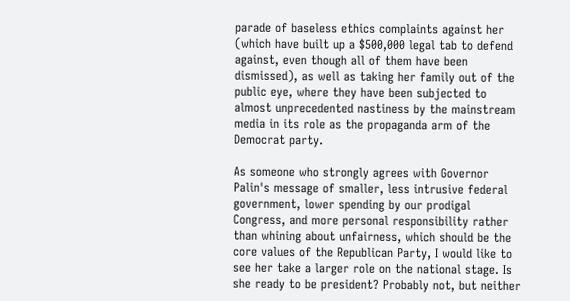parade of baseless ethics complaints against her (which have built up a $500,000 legal tab to defend against, even though all of them have been dismissed), as well as taking her family out of the public eye, where they have been subjected to almost unprecedented nastiness by the mainstream media in its role as the propaganda arm of the Democrat party.

As someone who strongly agrees with Governor Palin's message of smaller, less intrusive federal government, lower spending by our prodigal Congress, and more personal responsibility rather than whining about unfairness, which should be the core values of the Republican Party, I would like to see her take a larger role on the national stage. Is she ready to be president? Probably not, but neither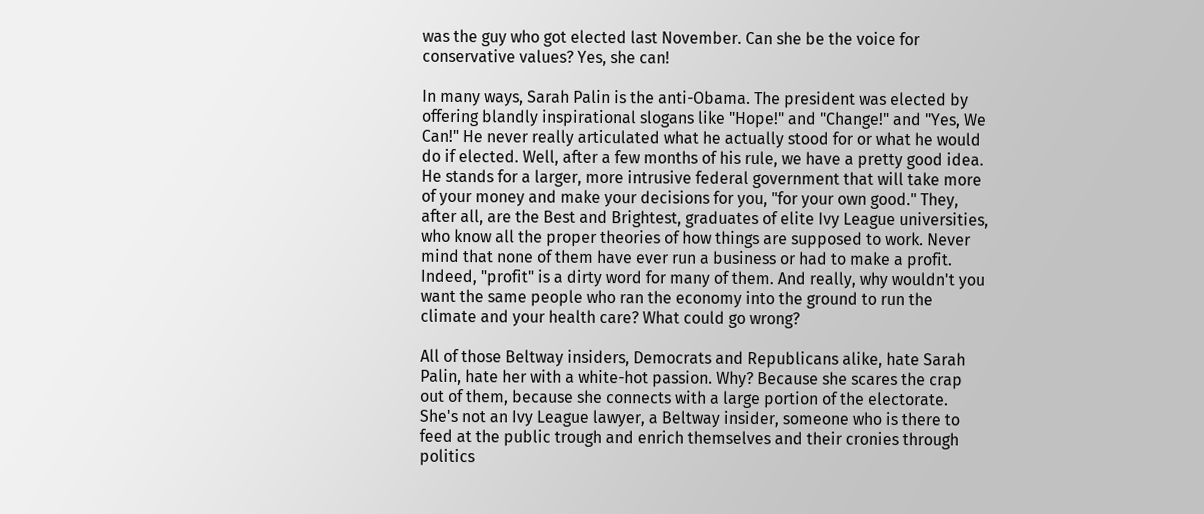was the guy who got elected last November. Can she be the voice for conservative values? Yes, she can!

In many ways, Sarah Palin is the anti-Obama. The president was elected by offering blandly inspirational slogans like "Hope!" and "Change!" and "Yes, We Can!" He never really articulated what he actually stood for or what he would do if elected. Well, after a few months of his rule, we have a pretty good idea. He stands for a larger, more intrusive federal government that will take more of your money and make your decisions for you, "for your own good." They, after all, are the Best and Brightest, graduates of elite Ivy League universities, who know all the proper theories of how things are supposed to work. Never mind that none of them have ever run a business or had to make a profit. Indeed, "profit" is a dirty word for many of them. And really, why wouldn't you want the same people who ran the economy into the ground to run the climate and your health care? What could go wrong?

All of those Beltway insiders, Democrats and Republicans alike, hate Sarah Palin, hate her with a white-hot passion. Why? Because she scares the crap out of them, because she connects with a large portion of the electorate. She's not an Ivy League lawyer, a Beltway insider, someone who is there to feed at the public trough and enrich themselves and their cronies through politics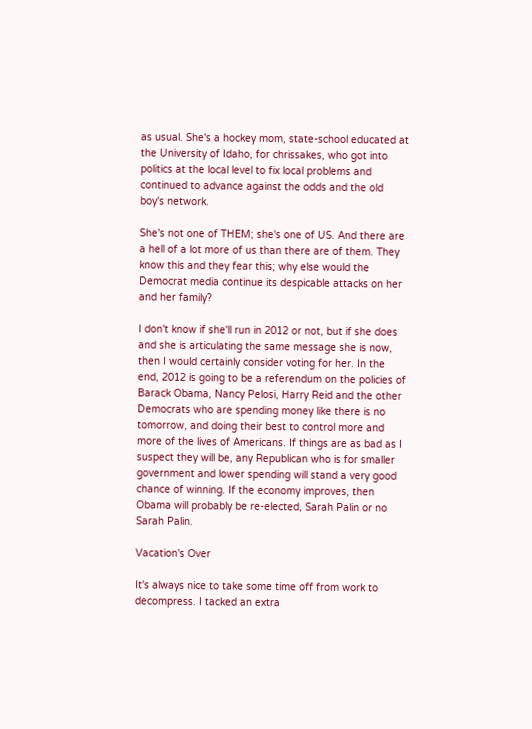as usual. She's a hockey mom, state-school educated at the University of Idaho, for chrissakes, who got into politics at the local level to fix local problems and continued to advance against the odds and the old boy's network.

She's not one of THEM; she's one of US. And there are a hell of a lot more of us than there are of them. They know this and they fear this; why else would the Democrat media continue its despicable attacks on her and her family?

I don't know if she'll run in 2012 or not, but if she does and she is articulating the same message she is now, then I would certainly consider voting for her. In the end, 2012 is going to be a referendum on the policies of Barack Obama, Nancy Pelosi, Harry Reid and the other Democrats who are spending money like there is no tomorrow, and doing their best to control more and more of the lives of Americans. If things are as bad as I suspect they will be, any Republican who is for smaller government and lower spending will stand a very good chance of winning. If the economy improves, then Obama will probably be re-elected, Sarah Palin or no Sarah Palin.

Vacation's Over

It's always nice to take some time off from work to decompress. I tacked an extra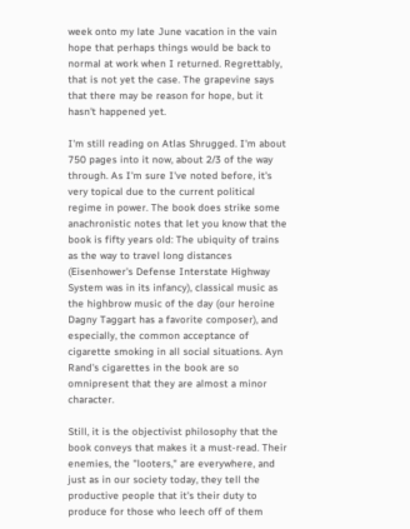week onto my late June vacation in the vain hope that perhaps things would be back to normal at work when I returned. Regrettably, that is not yet the case. The grapevine says that there may be reason for hope, but it hasn't happened yet.

I'm still reading on Atlas Shrugged. I'm about 750 pages into it now, about 2/3 of the way through. As I'm sure I've noted before, it's very topical due to the current political regime in power. The book does strike some anachronistic notes that let you know that the book is fifty years old: The ubiquity of trains as the way to travel long distances (Eisenhower's Defense Interstate Highway System was in its infancy), classical music as the highbrow music of the day (our heroine Dagny Taggart has a favorite composer), and especially, the common acceptance of cigarette smoking in all social situations. Ayn Rand's cigarettes in the book are so omnipresent that they are almost a minor character.

Still, it is the objectivist philosophy that the book conveys that makes it a must-read. Their enemies, the "looters," are everywhere, and just as in our society today, they tell the productive people that it's their duty to produce for those who leech off of them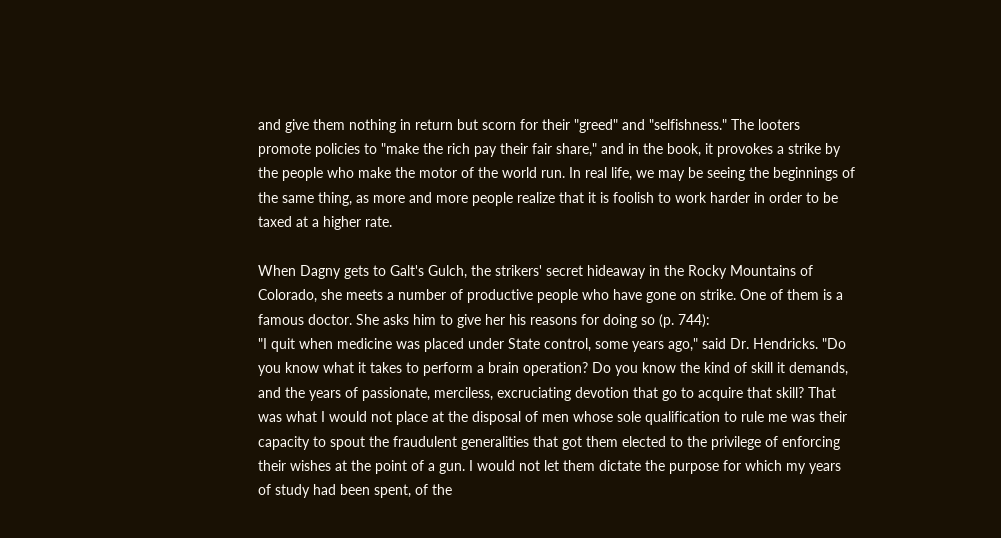and give them nothing in return but scorn for their "greed" and "selfishness." The looters promote policies to "make the rich pay their fair share," and in the book, it provokes a strike by the people who make the motor of the world run. In real life, we may be seeing the beginnings of the same thing, as more and more people realize that it is foolish to work harder in order to be taxed at a higher rate.

When Dagny gets to Galt's Gulch, the strikers' secret hideaway in the Rocky Mountains of Colorado, she meets a number of productive people who have gone on strike. One of them is a famous doctor. She asks him to give her his reasons for doing so (p. 744):
"I quit when medicine was placed under State control, some years ago," said Dr. Hendricks. "Do you know what it takes to perform a brain operation? Do you know the kind of skill it demands, and the years of passionate, merciless, excruciating devotion that go to acquire that skill? That was what I would not place at the disposal of men whose sole qualification to rule me was their capacity to spout the fraudulent generalities that got them elected to the privilege of enforcing their wishes at the point of a gun. I would not let them dictate the purpose for which my years of study had been spent, of the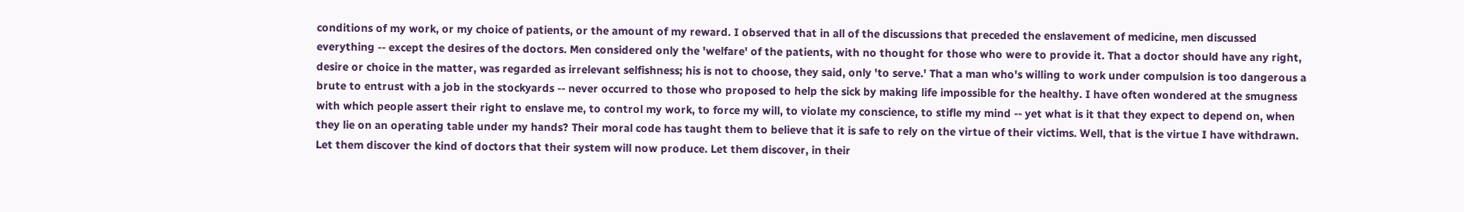conditions of my work, or my choice of patients, or the amount of my reward. I observed that in all of the discussions that preceded the enslavement of medicine, men discussed everything -- except the desires of the doctors. Men considered only the 'welfare' of the patients, with no thought for those who were to provide it. That a doctor should have any right, desire or choice in the matter, was regarded as irrelevant selfishness; his is not to choose, they said, only 'to serve.' That a man who's willing to work under compulsion is too dangerous a brute to entrust with a job in the stockyards -- never occurred to those who proposed to help the sick by making life impossible for the healthy. I have often wondered at the smugness with which people assert their right to enslave me, to control my work, to force my will, to violate my conscience, to stifle my mind -- yet what is it that they expect to depend on, when they lie on an operating table under my hands? Their moral code has taught them to believe that it is safe to rely on the virtue of their victims. Well, that is the virtue I have withdrawn. Let them discover the kind of doctors that their system will now produce. Let them discover, in their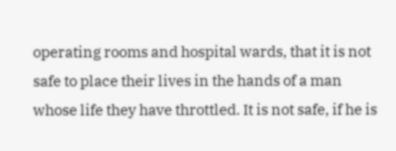operating rooms and hospital wards, that it is not safe to place their lives in the hands of a man whose life they have throttled. It is not safe, if he is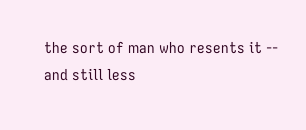the sort of man who resents it -- and still less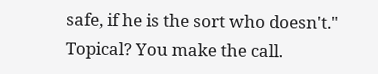safe, if he is the sort who doesn't."
Topical? You make the call.